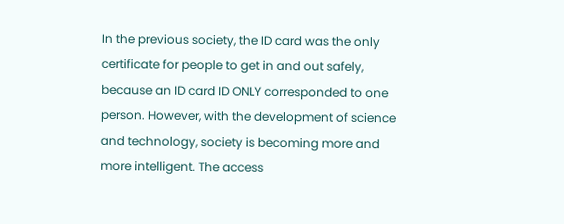In the previous society, the ID card was the only certificate for people to get in and out safely, because an ID card ID ONLY corresponded to one person. However, with the development of science and technology, society is becoming more and more intelligent. The access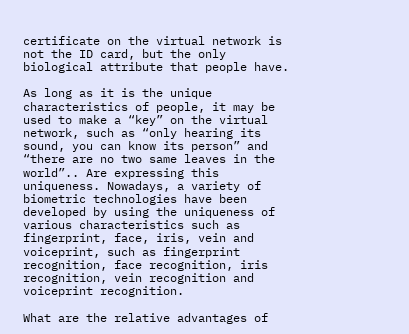certificate on the virtual network is not the ID card, but the only biological attribute that people have.

As long as it is the unique characteristics of people, it may be used to make a “key” on the virtual network, such as “only hearing its sound, you can know its person” and “there are no two same leaves in the world”.. Are expressing this uniqueness. Nowadays, a variety of biometric technologies have been developed by using the uniqueness of various characteristics such as fingerprint, face, iris, vein and voiceprint, such as fingerprint recognition, face recognition, iris recognition, vein recognition and voiceprint recognition.

What are the relative advantages of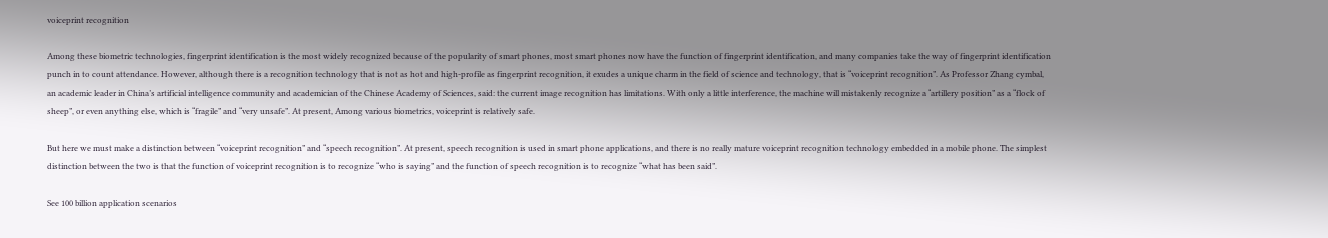voiceprint recognition

Among these biometric technologies, fingerprint identification is the most widely recognized because of the popularity of smart phones, most smart phones now have the function of fingerprint identification, and many companies take the way of fingerprint identification punch in to count attendance. However, although there is a recognition technology that is not as hot and high-profile as fingerprint recognition, it exudes a unique charm in the field of science and technology, that is “voiceprint recognition”. As Professor Zhang cymbal, an academic leader in China’s artificial intelligence community and academician of the Chinese Academy of Sciences, said: the current image recognition has limitations. With only a little interference, the machine will mistakenly recognize a “artillery position” as a “flock of sheep”, or even anything else, which is “fragile” and “very unsafe”. At present, Among various biometrics, voiceprint is relatively safe.

But here we must make a distinction between “voiceprint recognition” and “speech recognition”. At present, speech recognition is used in smart phone applications, and there is no really mature voiceprint recognition technology embedded in a mobile phone. The simplest distinction between the two is that the function of voiceprint recognition is to recognize “who is saying” and the function of speech recognition is to recognize “what has been said”.

See 100 billion application scenarios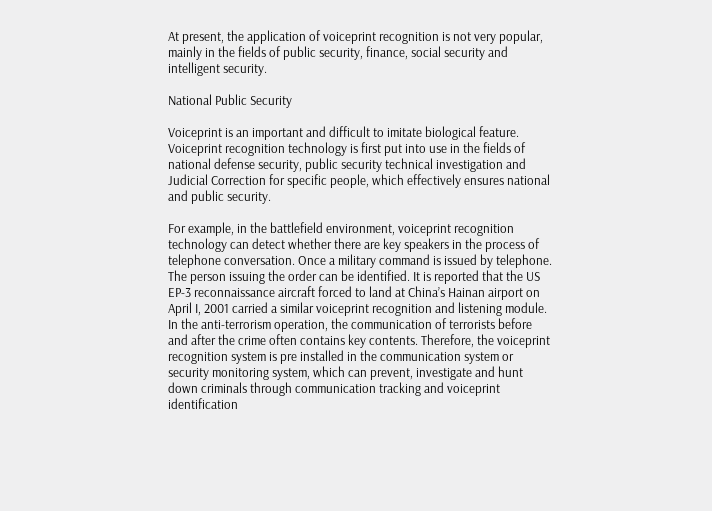At present, the application of voiceprint recognition is not very popular, mainly in the fields of public security, finance, social security and intelligent security.

National Public Security

Voiceprint is an important and difficult to imitate biological feature. Voiceprint recognition technology is first put into use in the fields of national defense security, public security technical investigation and Judicial Correction for specific people, which effectively ensures national and public security.

For example, in the battlefield environment, voiceprint recognition technology can detect whether there are key speakers in the process of telephone conversation. Once a military command is issued by telephone. The person issuing the order can be identified. It is reported that the US EP-3 reconnaissance aircraft forced to land at China’s Hainan airport on April I, 2001 carried a similar voiceprint recognition and listening module. In the anti-terrorism operation, the communication of terrorists before and after the crime often contains key contents. Therefore, the voiceprint recognition system is pre installed in the communication system or security monitoring system, which can prevent, investigate and hunt down criminals through communication tracking and voiceprint identification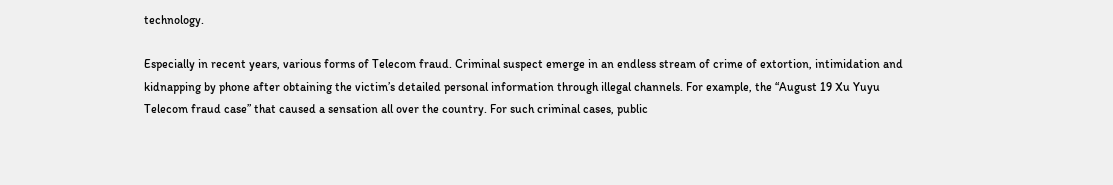technology.

Especially in recent years, various forms of Telecom fraud. Criminal suspect emerge in an endless stream of crime of extortion, intimidation and kidnapping by phone after obtaining the victim’s detailed personal information through illegal channels. For example, the “August 19 Xu Yuyu Telecom fraud case” that caused a sensation all over the country. For such criminal cases, public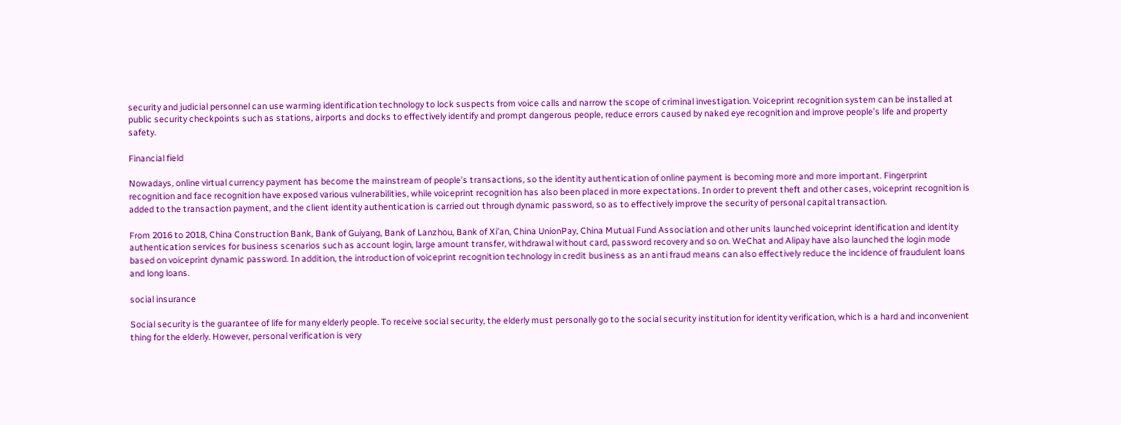security and judicial personnel can use warming identification technology to lock suspects from voice calls and narrow the scope of criminal investigation. Voiceprint recognition system can be installed at public security checkpoints such as stations, airports and docks to effectively identify and prompt dangerous people, reduce errors caused by naked eye recognition and improve people’s life and property safety.

Financial field

Nowadays, online virtual currency payment has become the mainstream of people’s transactions, so the identity authentication of online payment is becoming more and more important. Fingerprint recognition and face recognition have exposed various vulnerabilities, while voiceprint recognition has also been placed in more expectations. In order to prevent theft and other cases, voiceprint recognition is added to the transaction payment, and the client identity authentication is carried out through dynamic password, so as to effectively improve the security of personal capital transaction.

From 2016 to 2018, China Construction Bank, Bank of Guiyang, Bank of Lanzhou, Bank of Xi’an, China UnionPay, China Mutual Fund Association and other units launched voiceprint identification and identity authentication services for business scenarios such as account login, large amount transfer, withdrawal without card, password recovery and so on. WeChat and Alipay have also launched the login mode based on voiceprint dynamic password. In addition, the introduction of voiceprint recognition technology in credit business as an anti fraud means can also effectively reduce the incidence of fraudulent loans and long loans.

social insurance

Social security is the guarantee of life for many elderly people. To receive social security, the elderly must personally go to the social security institution for identity verification, which is a hard and inconvenient thing for the elderly. However, personal verification is very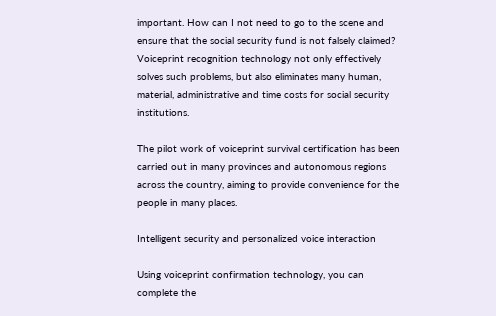important. How can I not need to go to the scene and ensure that the social security fund is not falsely claimed? Voiceprint recognition technology not only effectively solves such problems, but also eliminates many human, material, administrative and time costs for social security institutions.

The pilot work of voiceprint survival certification has been carried out in many provinces and autonomous regions across the country, aiming to provide convenience for the people in many places.

Intelligent security and personalized voice interaction

Using voiceprint confirmation technology, you can complete the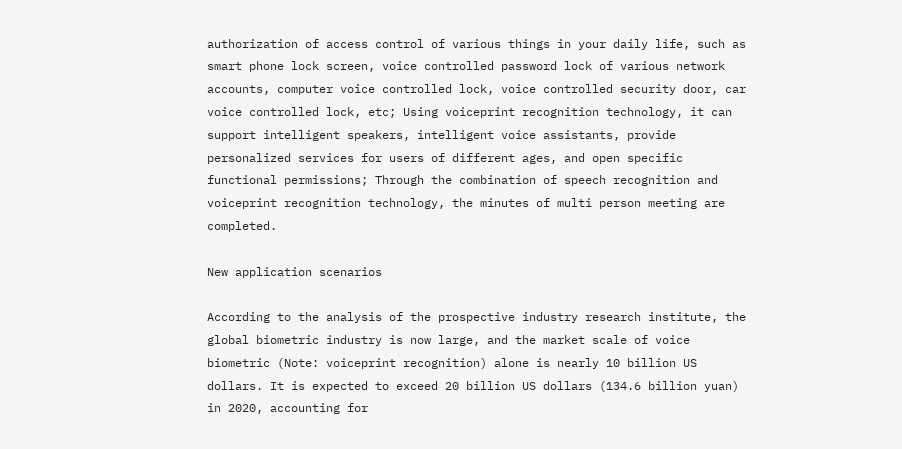authorization of access control of various things in your daily life, such as smart phone lock screen, voice controlled password lock of various network accounts, computer voice controlled lock, voice controlled security door, car voice controlled lock, etc; Using voiceprint recognition technology, it can support intelligent speakers, intelligent voice assistants, provide personalized services for users of different ages, and open specific functional permissions; Through the combination of speech recognition and voiceprint recognition technology, the minutes of multi person meeting are completed.

New application scenarios

According to the analysis of the prospective industry research institute, the global biometric industry is now large, and the market scale of voice biometric (Note: voiceprint recognition) alone is nearly 10 billion US dollars. It is expected to exceed 20 billion US dollars (134.6 billion yuan) in 2020, accounting for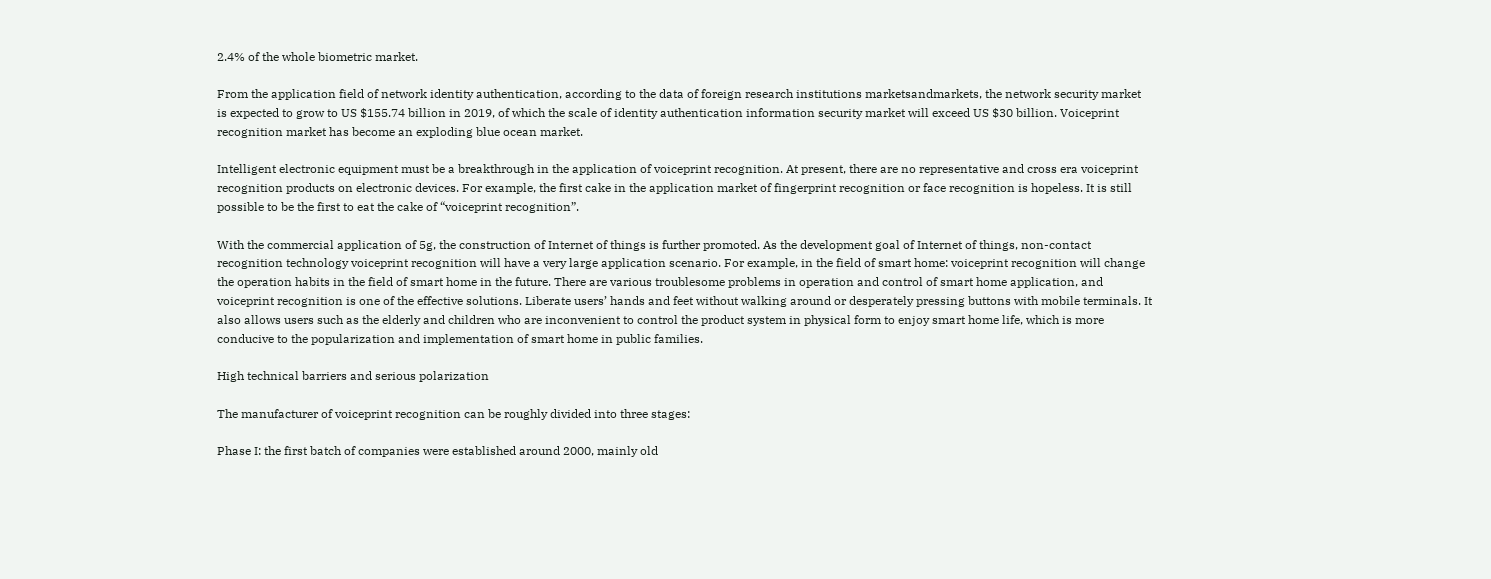2.4% of the whole biometric market.

From the application field of network identity authentication, according to the data of foreign research institutions marketsandmarkets, the network security market is expected to grow to US $155.74 billion in 2019, of which the scale of identity authentication information security market will exceed US $30 billion. Voiceprint recognition market has become an exploding blue ocean market.

Intelligent electronic equipment must be a breakthrough in the application of voiceprint recognition. At present, there are no representative and cross era voiceprint recognition products on electronic devices. For example, the first cake in the application market of fingerprint recognition or face recognition is hopeless. It is still possible to be the first to eat the cake of “voiceprint recognition”.

With the commercial application of 5g, the construction of Internet of things is further promoted. As the development goal of Internet of things, non-contact recognition technology voiceprint recognition will have a very large application scenario. For example, in the field of smart home: voiceprint recognition will change the operation habits in the field of smart home in the future. There are various troublesome problems in operation and control of smart home application, and voiceprint recognition is one of the effective solutions. Liberate users’ hands and feet without walking around or desperately pressing buttons with mobile terminals. It also allows users such as the elderly and children who are inconvenient to control the product system in physical form to enjoy smart home life, which is more conducive to the popularization and implementation of smart home in public families.

High technical barriers and serious polarization

The manufacturer of voiceprint recognition can be roughly divided into three stages:

Phase I: the first batch of companies were established around 2000, mainly old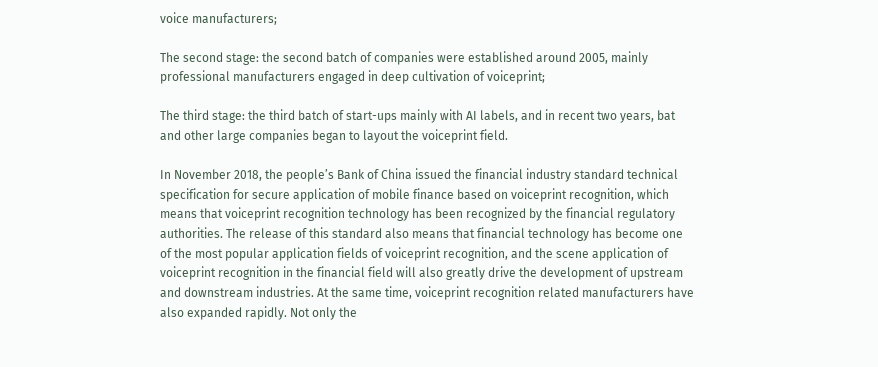voice manufacturers;

The second stage: the second batch of companies were established around 2005, mainly professional manufacturers engaged in deep cultivation of voiceprint;

The third stage: the third batch of start-ups mainly with AI labels, and in recent two years, bat and other large companies began to layout the voiceprint field.

In November 2018, the people’s Bank of China issued the financial industry standard technical specification for secure application of mobile finance based on voiceprint recognition, which means that voiceprint recognition technology has been recognized by the financial regulatory authorities. The release of this standard also means that financial technology has become one of the most popular application fields of voiceprint recognition, and the scene application of voiceprint recognition in the financial field will also greatly drive the development of upstream and downstream industries. At the same time, voiceprint recognition related manufacturers have also expanded rapidly. Not only the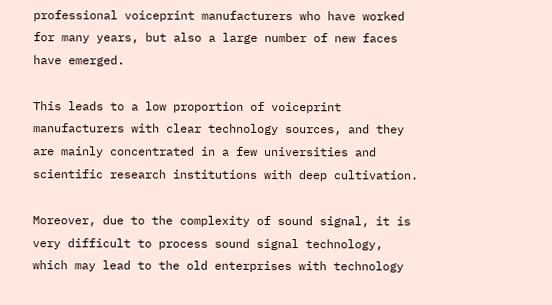professional voiceprint manufacturers who have worked for many years, but also a large number of new faces have emerged.

This leads to a low proportion of voiceprint manufacturers with clear technology sources, and they are mainly concentrated in a few universities and scientific research institutions with deep cultivation.

Moreover, due to the complexity of sound signal, it is very difficult to process sound signal technology, which may lead to the old enterprises with technology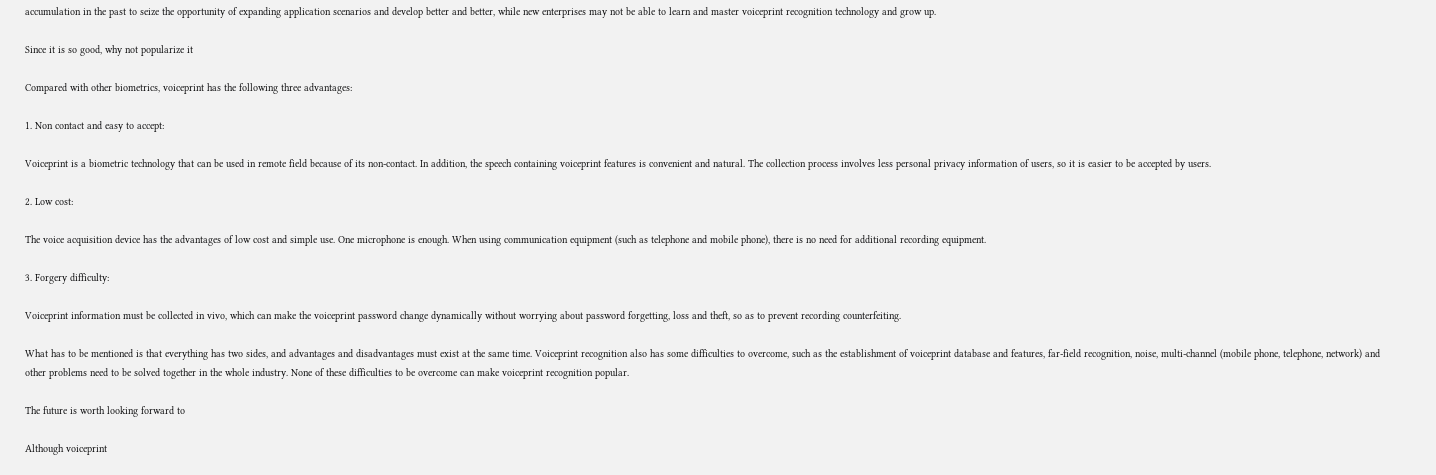accumulation in the past to seize the opportunity of expanding application scenarios and develop better and better, while new enterprises may not be able to learn and master voiceprint recognition technology and grow up.

Since it is so good, why not popularize it

Compared with other biometrics, voiceprint has the following three advantages:

1. Non contact and easy to accept:

Voiceprint is a biometric technology that can be used in remote field because of its non-contact. In addition, the speech containing voiceprint features is convenient and natural. The collection process involves less personal privacy information of users, so it is easier to be accepted by users.

2. Low cost:

The voice acquisition device has the advantages of low cost and simple use. One microphone is enough. When using communication equipment (such as telephone and mobile phone), there is no need for additional recording equipment.

3. Forgery difficulty:

Voiceprint information must be collected in vivo, which can make the voiceprint password change dynamically without worrying about password forgetting, loss and theft, so as to prevent recording counterfeiting.

What has to be mentioned is that everything has two sides, and advantages and disadvantages must exist at the same time. Voiceprint recognition also has some difficulties to overcome, such as the establishment of voiceprint database and features, far-field recognition, noise, multi-channel (mobile phone, telephone, network) and other problems need to be solved together in the whole industry. None of these difficulties to be overcome can make voiceprint recognition popular.

The future is worth looking forward to

Although voiceprint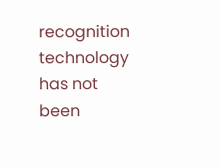recognition technology has not been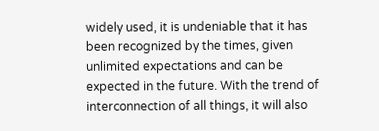widely used, it is undeniable that it has been recognized by the times, given unlimited expectations and can be expected in the future. With the trend of interconnection of all things, it will also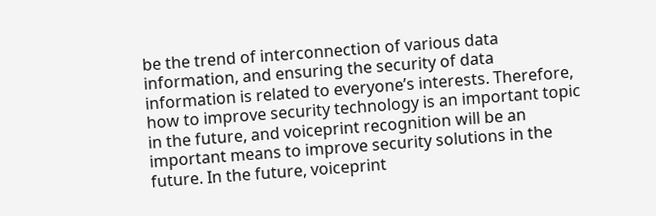be the trend of interconnection of various data information, and ensuring the security of data information is related to everyone’s interests. Therefore, how to improve security technology is an important topic in the future, and voiceprint recognition will be an important means to improve security solutions in the future. In the future, voiceprint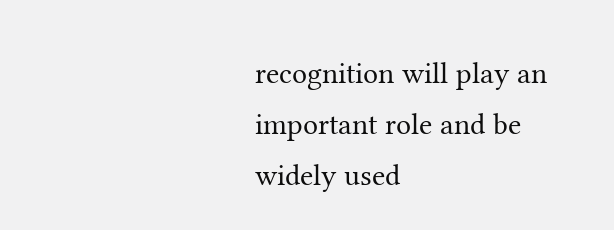recognition will play an important role and be widely used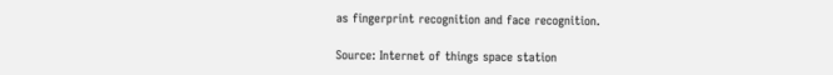as fingerprint recognition and face recognition.

Source: Internet of things space station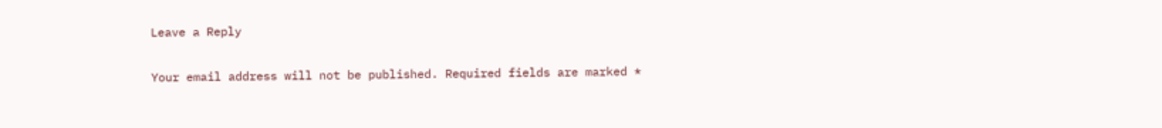Leave a Reply

Your email address will not be published. Required fields are marked *